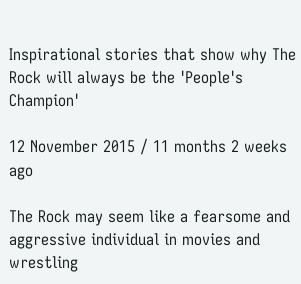Inspirational stories that show why The Rock will always be the 'People's Champion'

12 November 2015 / 11 months 2 weeks ago

The Rock may seem like a fearsome and aggressive individual in movies and wrestling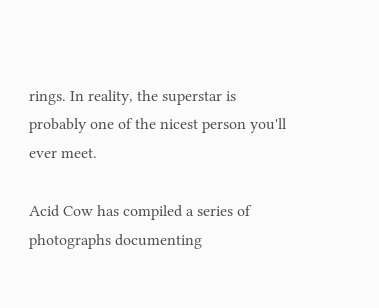rings. In reality, the superstar is probably one of the nicest person you'll ever meet.

Acid Cow has compiled a series of photographs documenting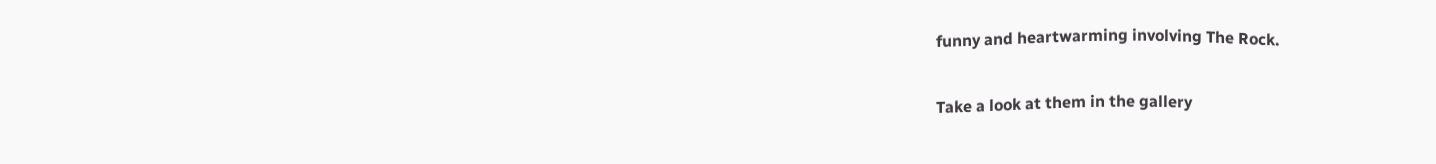funny and heartwarming involving The Rock.

Take a look at them in the gallery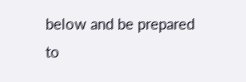below and be prepared to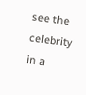see the celebrity in a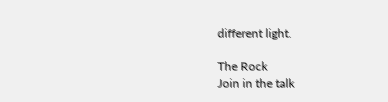different light.

The Rock
Join in the talk